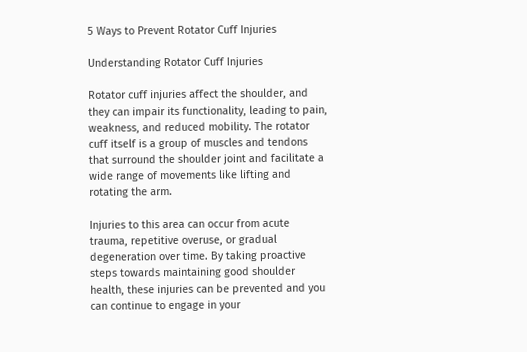5 Ways to Prevent Rotator Cuff Injuries

Understanding Rotator Cuff Injuries

Rotator cuff injuries affect the shoulder, and they can impair its functionality, leading to pain, weakness, and reduced mobility. The rotator cuff itself is a group of muscles and tendons that surround the shoulder joint and facilitate a wide range of movements like lifting and rotating the arm.

Injuries to this area can occur from acute trauma, repetitive overuse, or gradual degeneration over time. By taking proactive steps towards maintaining good shoulder health, these injuries can be prevented and you can continue to engage in your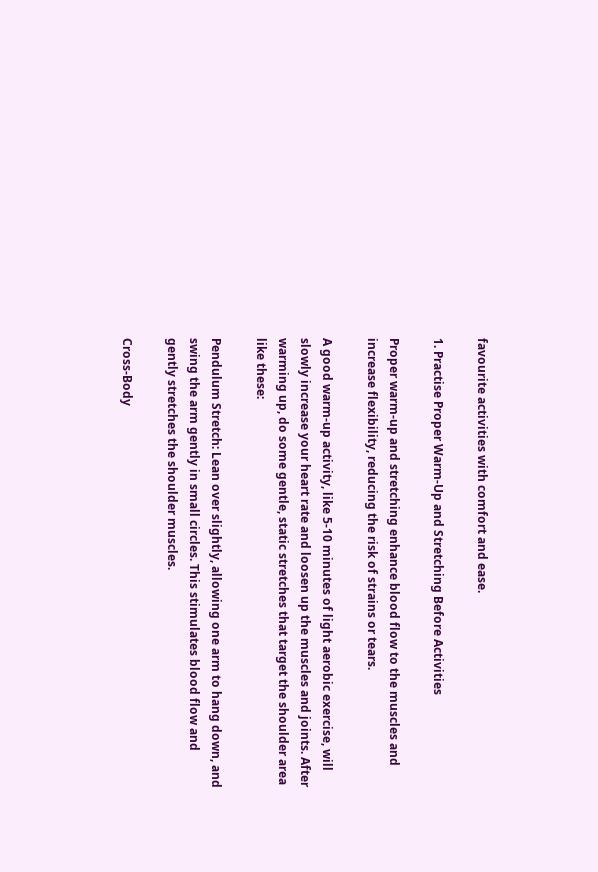favourite activities with comfort and ease.

1. Practise Proper Warm-Up and Stretching Before Activities

Proper warm-up and stretching enhance blood flow to the muscles and increase flexibility, reducing the risk of strains or tears.

A good warm-up activity, like 5-10 minutes of light aerobic exercise, will slowly increase your heart rate and loosen up the muscles and joints. After warming up, do some gentle, static stretches that target the shoulder area like these:

Pendulum Stretch: Lean over slightly, allowing one arm to hang down, and swing the arm gently in small circles. This stimulates blood flow and gently stretches the shoulder muscles.

Cross-Body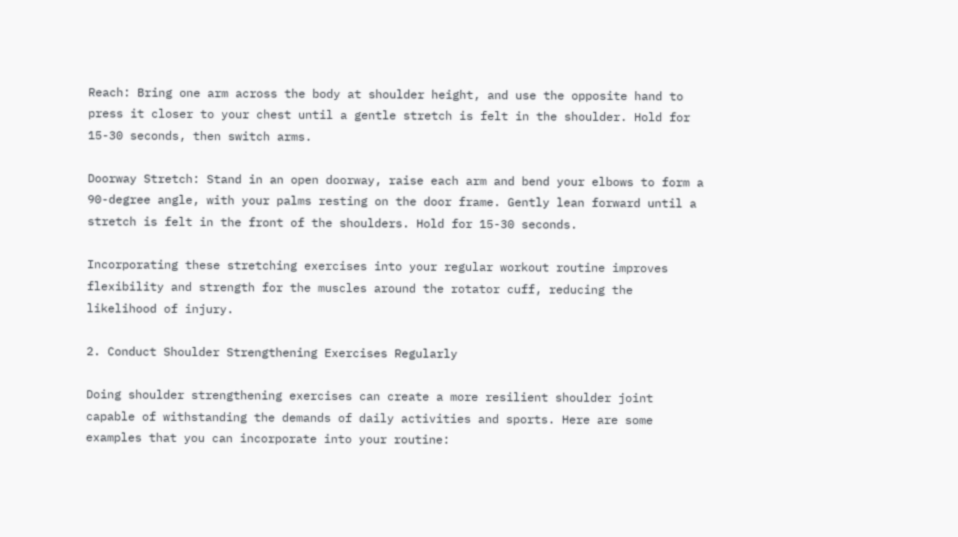Reach: Bring one arm across the body at shoulder height, and use the opposite hand to press it closer to your chest until a gentle stretch is felt in the shoulder. Hold for 15-30 seconds, then switch arms.

Doorway Stretch: Stand in an open doorway, raise each arm and bend your elbows to form a 90-degree angle, with your palms resting on the door frame. Gently lean forward until a stretch is felt in the front of the shoulders. Hold for 15-30 seconds.

Incorporating these stretching exercises into your regular workout routine improves flexibility and strength for the muscles around the rotator cuff, reducing the likelihood of injury.

2. Conduct Shoulder Strengthening Exercises Regularly

Doing shoulder strengthening exercises can create a more resilient shoulder joint capable of withstanding the demands of daily activities and sports. Here are some examples that you can incorporate into your routine: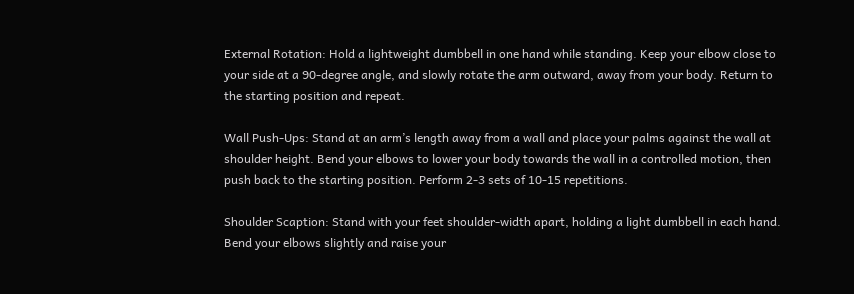External Rotation: Hold a lightweight dumbbell in one hand while standing. Keep your elbow close to your side at a 90-degree angle, and slowly rotate the arm outward, away from your body. Return to the starting position and repeat.

Wall Push-Ups: Stand at an arm’s length away from a wall and place your palms against the wall at shoulder height. Bend your elbows to lower your body towards the wall in a controlled motion, then push back to the starting position. Perform 2-3 sets of 10-15 repetitions.

Shoulder Scaption: Stand with your feet shoulder-width apart, holding a light dumbbell in each hand. Bend your elbows slightly and raise your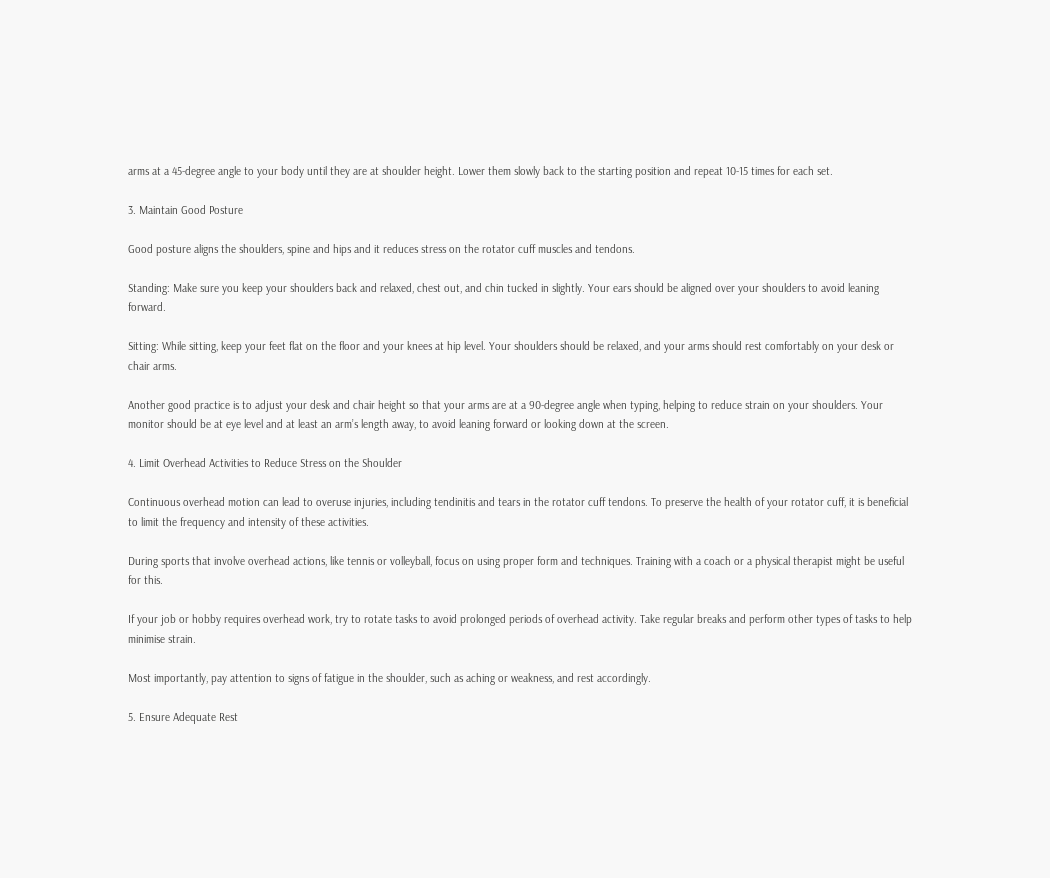arms at a 45-degree angle to your body until they are at shoulder height. Lower them slowly back to the starting position and repeat 10-15 times for each set.

3. Maintain Good Posture

Good posture aligns the shoulders, spine and hips and it reduces stress on the rotator cuff muscles and tendons.

Standing: Make sure you keep your shoulders back and relaxed, chest out, and chin tucked in slightly. Your ears should be aligned over your shoulders to avoid leaning forward.

Sitting: While sitting, keep your feet flat on the floor and your knees at hip level. Your shoulders should be relaxed, and your arms should rest comfortably on your desk or chair arms.

Another good practice is to adjust your desk and chair height so that your arms are at a 90-degree angle when typing, helping to reduce strain on your shoulders. Your monitor should be at eye level and at least an arm’s length away, to avoid leaning forward or looking down at the screen.

4. Limit Overhead Activities to Reduce Stress on the Shoulder

Continuous overhead motion can lead to overuse injuries, including tendinitis and tears in the rotator cuff tendons. To preserve the health of your rotator cuff, it is beneficial to limit the frequency and intensity of these activities.

During sports that involve overhead actions, like tennis or volleyball, focus on using proper form and techniques. Training with a coach or a physical therapist might be useful for this.

If your job or hobby requires overhead work, try to rotate tasks to avoid prolonged periods of overhead activity. Take regular breaks and perform other types of tasks to help minimise strain.

Most importantly, pay attention to signs of fatigue in the shoulder, such as aching or weakness, and rest accordingly.

5. Ensure Adequate Rest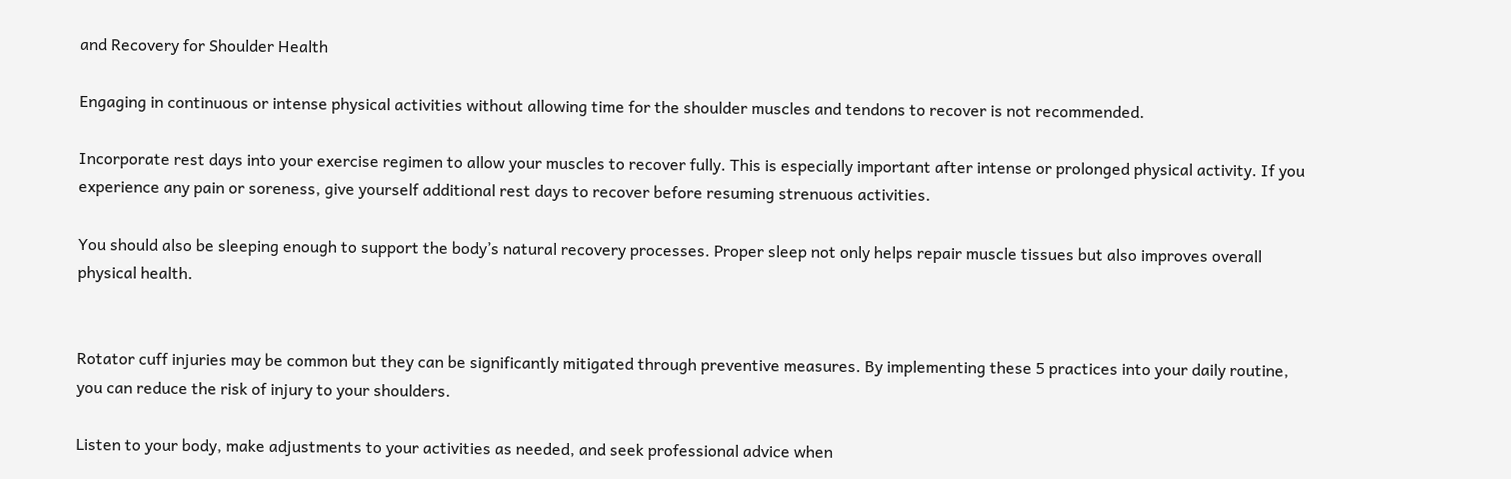and Recovery for Shoulder Health

Engaging in continuous or intense physical activities without allowing time for the shoulder muscles and tendons to recover is not recommended.

Incorporate rest days into your exercise regimen to allow your muscles to recover fully. This is especially important after intense or prolonged physical activity. If you experience any pain or soreness, give yourself additional rest days to recover before resuming strenuous activities.

You should also be sleeping enough to support the body’s natural recovery processes. Proper sleep not only helps repair muscle tissues but also improves overall physical health.


Rotator cuff injuries may be common but they can be significantly mitigated through preventive measures. By implementing these 5 practices into your daily routine, you can reduce the risk of injury to your shoulders.

Listen to your body, make adjustments to your activities as needed, and seek professional advice when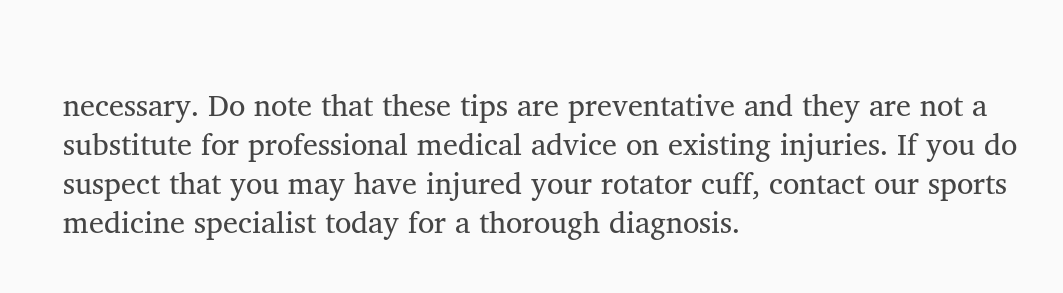necessary. Do note that these tips are preventative and they are not a substitute for professional medical advice on existing injuries. If you do suspect that you may have injured your rotator cuff, contact our sports medicine specialist today for a thorough diagnosis.